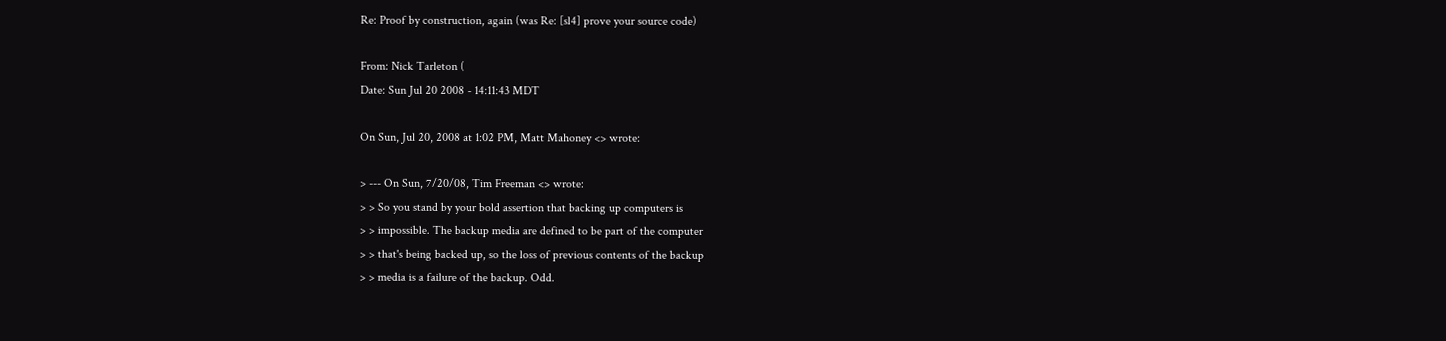Re: Proof by construction, again (was Re: [sl4] prove your source code)

From: Nick Tarleton (
Date: Sun Jul 20 2008 - 14:11:43 MDT

On Sun, Jul 20, 2008 at 1:02 PM, Matt Mahoney <> wrote:

> --- On Sun, 7/20/08, Tim Freeman <> wrote:
> > So you stand by your bold assertion that backing up computers is
> > impossible. The backup media are defined to be part of the computer
> > that's being backed up, so the loss of previous contents of the backup
> > media is a failure of the backup. Odd.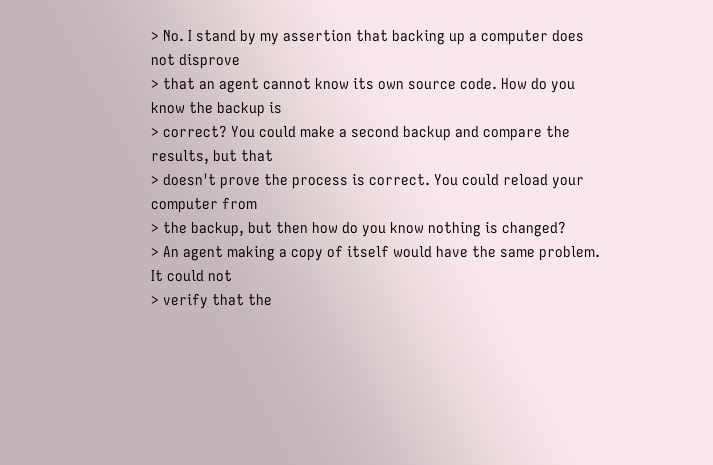> No. I stand by my assertion that backing up a computer does not disprove
> that an agent cannot know its own source code. How do you know the backup is
> correct? You could make a second backup and compare the results, but that
> doesn't prove the process is correct. You could reload your computer from
> the backup, but then how do you know nothing is changed?
> An agent making a copy of itself would have the same problem. It could not
> verify that the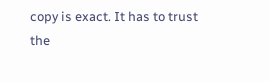copy is exact. It has to trust the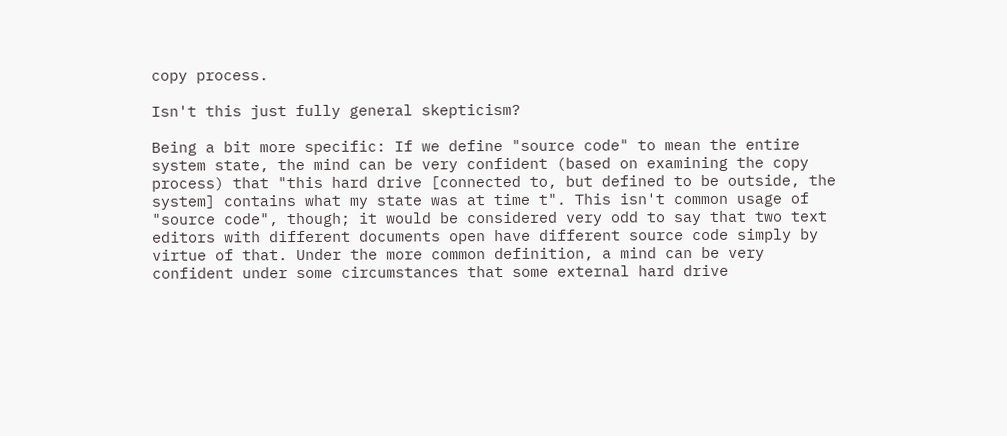copy process.

Isn't this just fully general skepticism?

Being a bit more specific: If we define "source code" to mean the entire
system state, the mind can be very confident (based on examining the copy
process) that "this hard drive [connected to, but defined to be outside, the
system] contains what my state was at time t". This isn't common usage of
"source code", though; it would be considered very odd to say that two text
editors with different documents open have different source code simply by
virtue of that. Under the more common definition, a mind can be very
confident under some circumstances that some external hard drive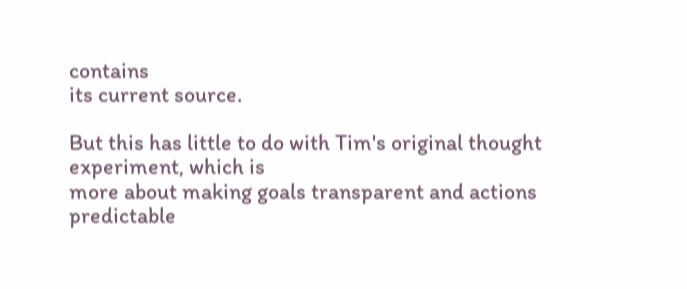contains
its current source.

But this has little to do with Tim's original thought experiment, which is
more about making goals transparent and actions predictable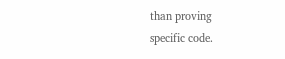than proving
specific code.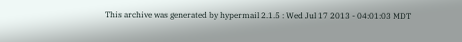This archive was generated by hypermail 2.1.5 : Wed Jul 17 2013 - 04:01:03 MDT